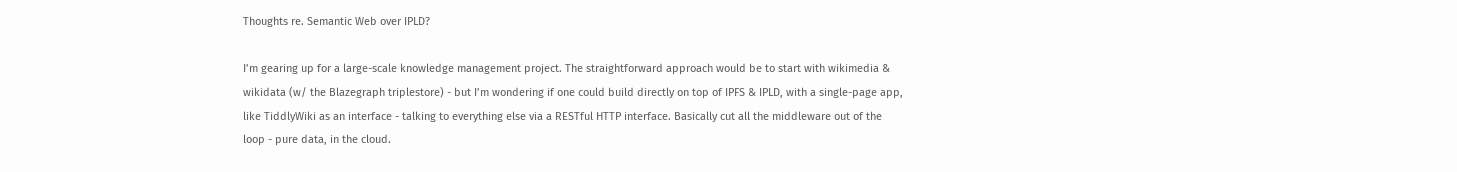Thoughts re. Semantic Web over IPLD?

I’m gearing up for a large-scale knowledge management project. The straightforward approach would be to start with wikimedia & wikidata (w/ the Blazegraph triplestore) - but I’m wondering if one could build directly on top of IPFS & IPLD, with a single-page app, like TiddlyWiki as an interface - talking to everything else via a RESTful HTTP interface. Basically cut all the middleware out of the loop - pure data, in the cloud.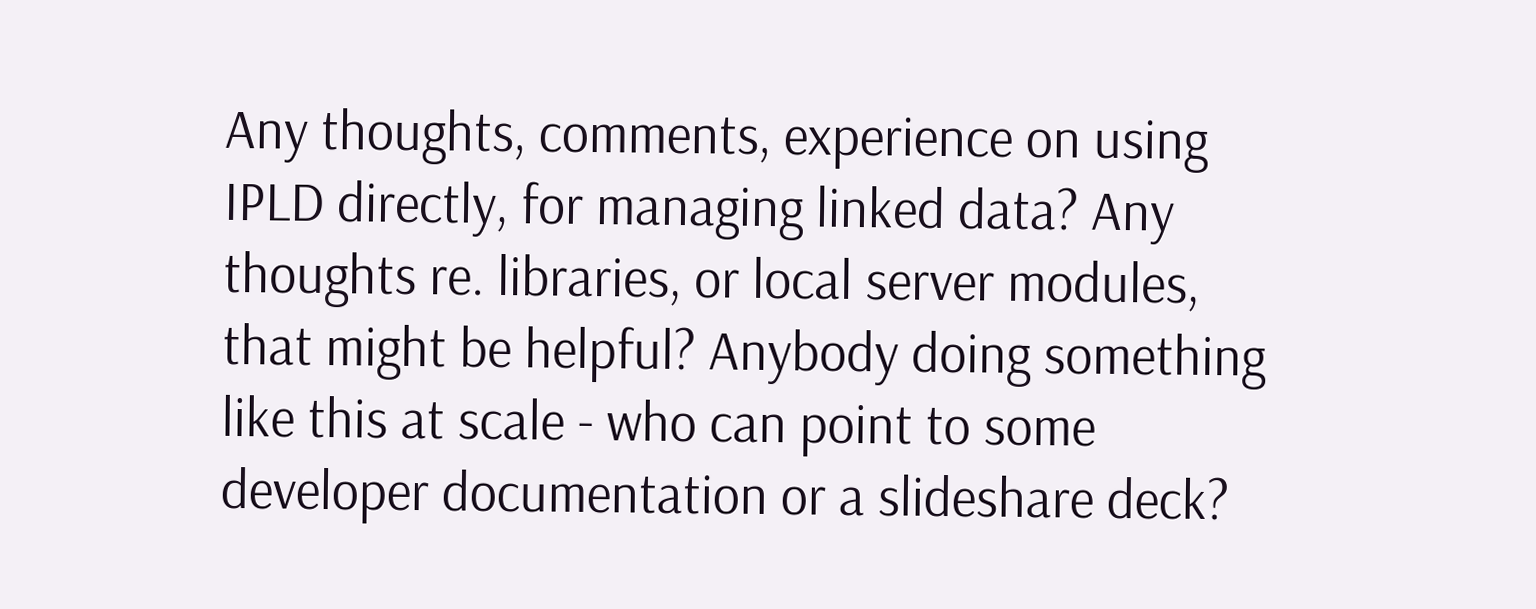Any thoughts, comments, experience on using IPLD directly, for managing linked data? Any thoughts re. libraries, or local server modules, that might be helpful? Anybody doing something like this at scale - who can point to some developer documentation or a slideshare deck?